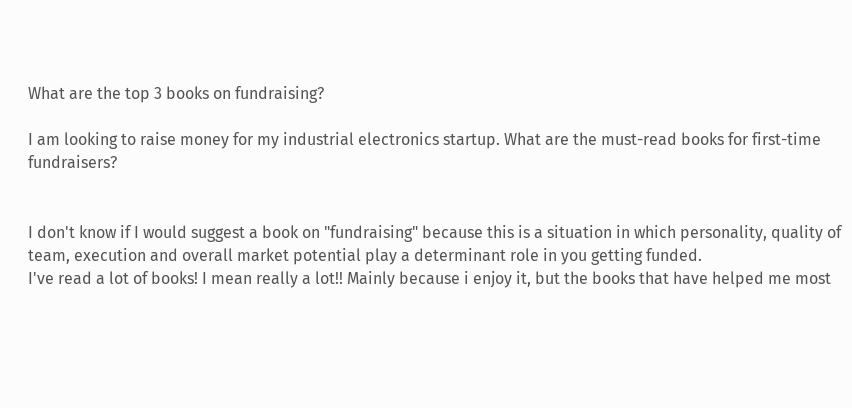What are the top 3 books on fundraising?

I am looking to raise money for my industrial electronics startup. What are the must-read books for first-time fundraisers?


I don't know if I would suggest a book on "fundraising" because this is a situation in which personality, quality of team, execution and overall market potential play a determinant role in you getting funded.
I've read a lot of books! I mean really a lot!! Mainly because i enjoy it, but the books that have helped me most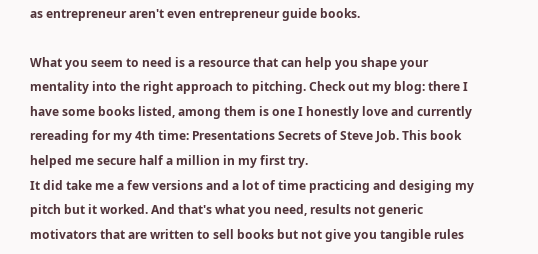as entrepreneur aren't even entrepreneur guide books.

What you seem to need is a resource that can help you shape your mentality into the right approach to pitching. Check out my blog: there I have some books listed, among them is one I honestly love and currently rereading for my 4th time: Presentations Secrets of Steve Job. This book helped me secure half a million in my first try.
It did take me a few versions and a lot of time practicing and desiging my pitch but it worked. And that's what you need, results not generic motivators that are written to sell books but not give you tangible rules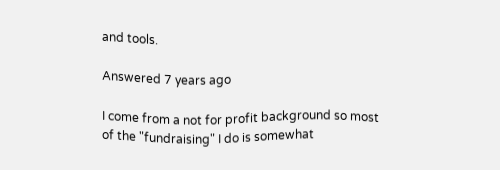and tools.

Answered 7 years ago

I come from a not for profit background so most of the "fundraising" I do is somewhat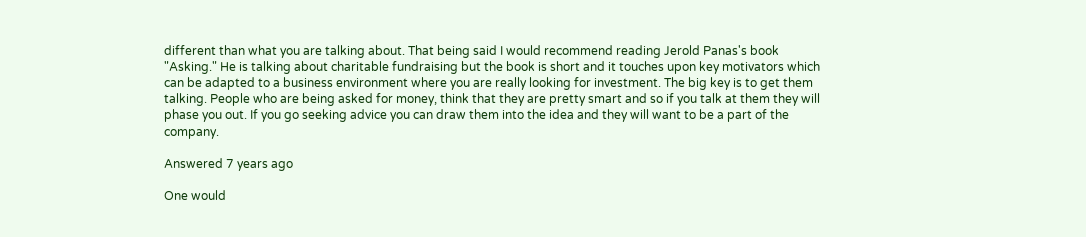different than what you are talking about. That being said I would recommend reading Jerold Panas's book "Asking." He is talking about charitable fundraising but the book is short and it touches upon key motivators which can be adapted to a business environment where you are really looking for investment. The big key is to get them talking. People who are being asked for money, think that they are pretty smart and so if you talk at them they will phase you out. If you go seeking advice you can draw them into the idea and they will want to be a part of the company.

Answered 7 years ago

One would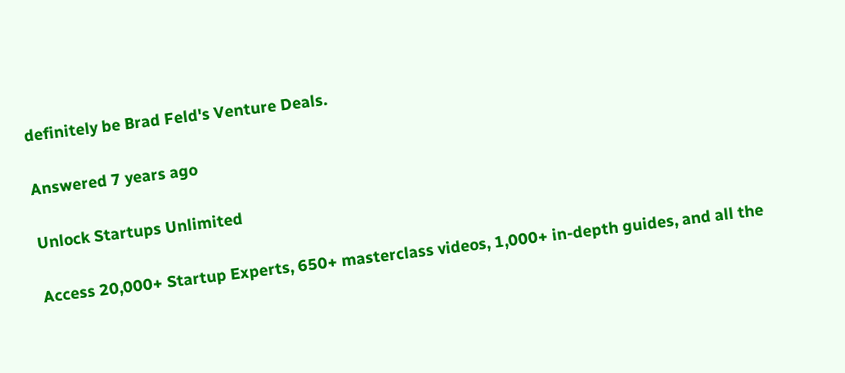definitely be Brad Feld's Venture Deals.

Answered 7 years ago

Unlock Startups Unlimited

Access 20,000+ Startup Experts, 650+ masterclass videos, 1,000+ in-depth guides, and all the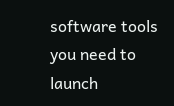software tools you need to launch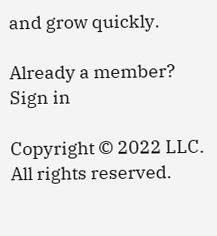and grow quickly.

Already a member? Sign in

Copyright © 2022 LLC. All rights reserved.